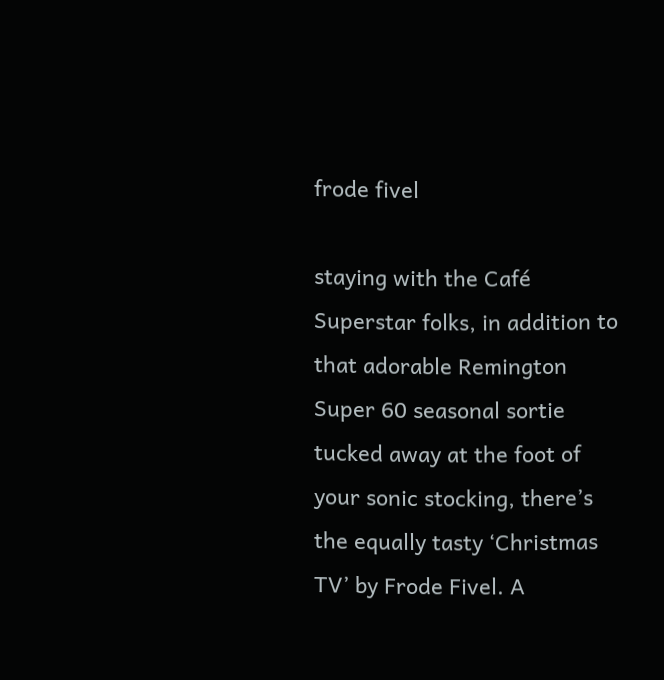frode fivel

staying with the Café Superstar folks, in addition to that adorable Remington Super 60 seasonal sortie tucked away at the foot of your sonic stocking, there’s the equally tasty ‘Christmas TV’ by Frode Fivel. A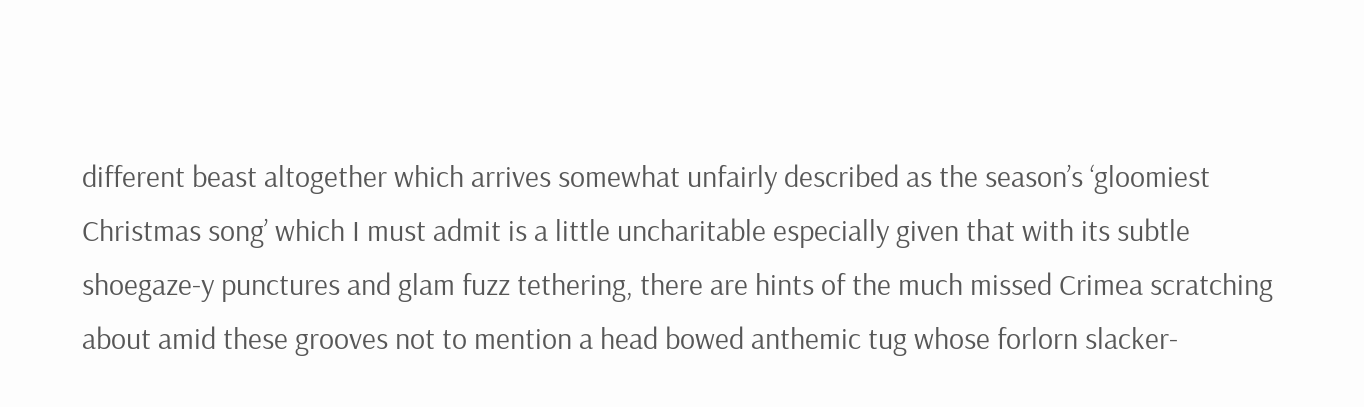different beast altogether which arrives somewhat unfairly described as the season’s ‘gloomiest Christmas song’ which I must admit is a little uncharitable especially given that with its subtle shoegaze-y punctures and glam fuzz tethering, there are hints of the much missed Crimea scratching about amid these grooves not to mention a head bowed anthemic tug whose forlorn slacker-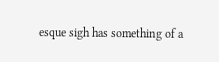esque sigh has something of a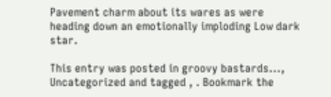Pavement charm about its wares as were heading down an emotionally imploding Low dark star.

This entry was posted in groovy bastards..., Uncategorized and tagged , . Bookmark the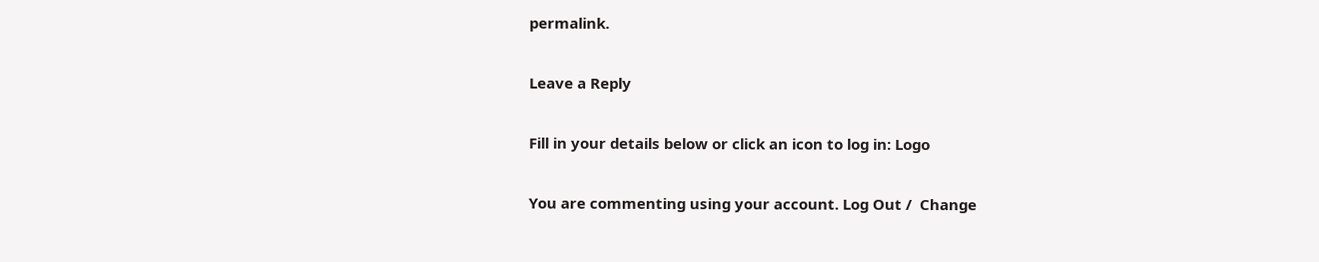permalink.

Leave a Reply

Fill in your details below or click an icon to log in: Logo

You are commenting using your account. Log Out /  Change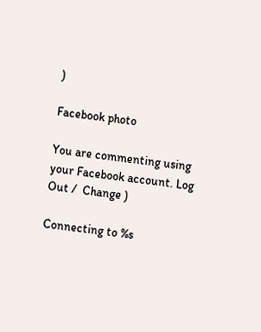)

Facebook photo

You are commenting using your Facebook account. Log Out /  Change )

Connecting to %s